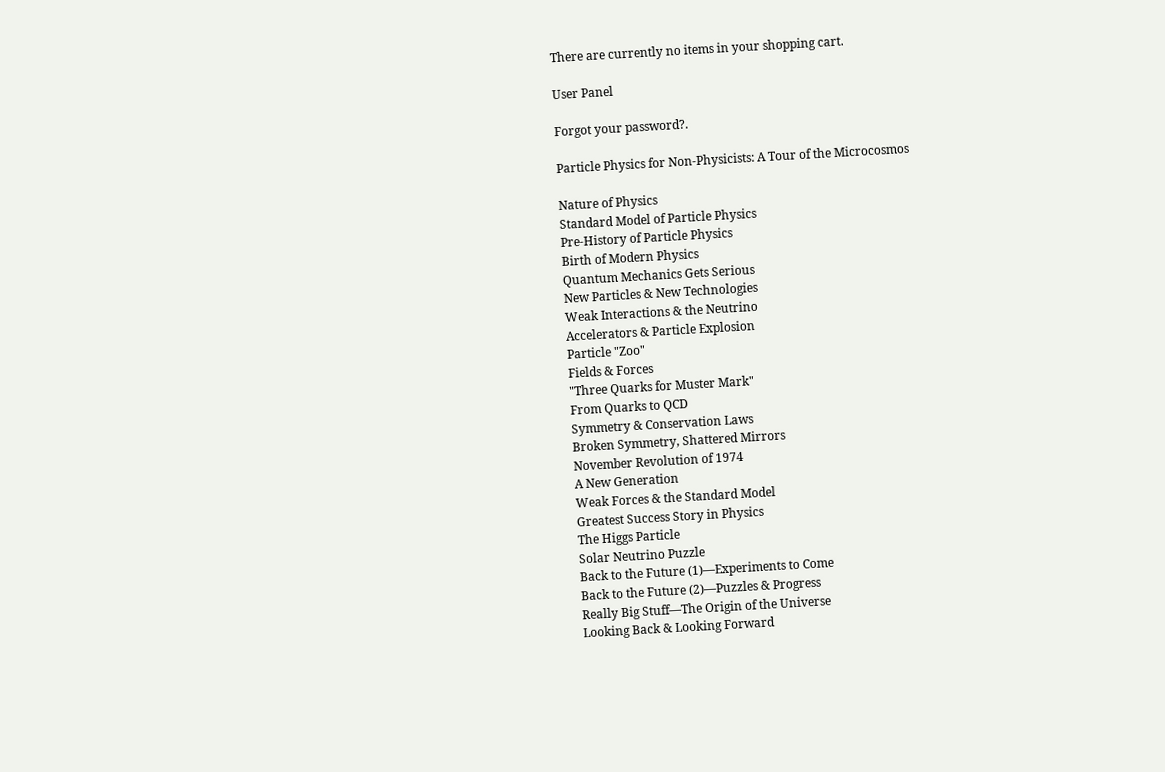There are currently no items in your shopping cart.

User Panel

Forgot your password?.

Particle Physics for Non-Physicists: A Tour of the Microcosmos

Nature of Physics
Standard Model of Particle Physics
Pre-History of Particle Physics
Birth of Modern Physics
Quantum Mechanics Gets Serious
New Particles & New Technologies
Weak Interactions & the Neutrino
Accelerators & Particle Explosion
Particle "Zoo"
Fields & Forces
"Three Quarks for Muster Mark"
From Quarks to QCD
Symmetry & Conservation Laws
Broken Symmetry, Shattered Mirrors
November Revolution of 1974
A New Generation
Weak Forces & the Standard Model
Greatest Success Story in Physics
The Higgs Particle
Solar Neutrino Puzzle
Back to the Future (1)—Experiments to Come
Back to the Future (2)—Puzzles & Progress
Really Big Stuff—The Origin of the Universe
Looking Back & Looking Forward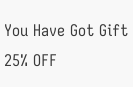You Have Got Gift 25% OFF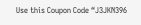Use this Coupon Code “J3JKN396